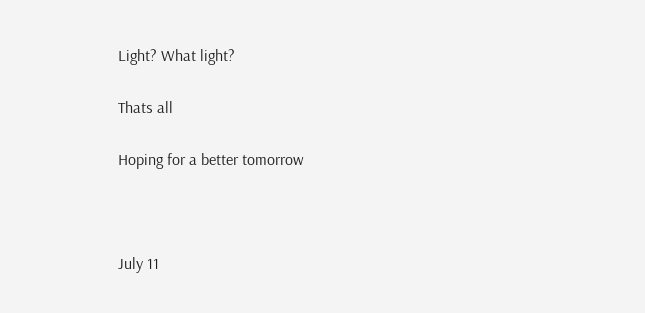Light? What light?

Thats all

Hoping for a better tomorrow



July 11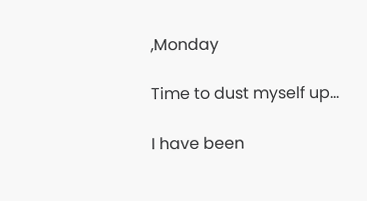,Monday

Time to dust myself up…

I have been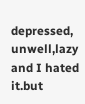depressed, unwell,lazy and I hated it.but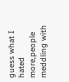guess what I hated more,people meddling with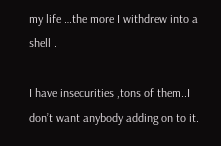my life …the more I withdrew into a shell .

I have insecurities ,tons of them..I don’t want anybody adding on to it.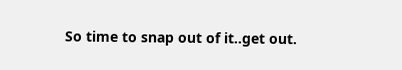So time to snap out of it..get out.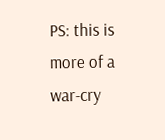PS: this is more of a war-cry